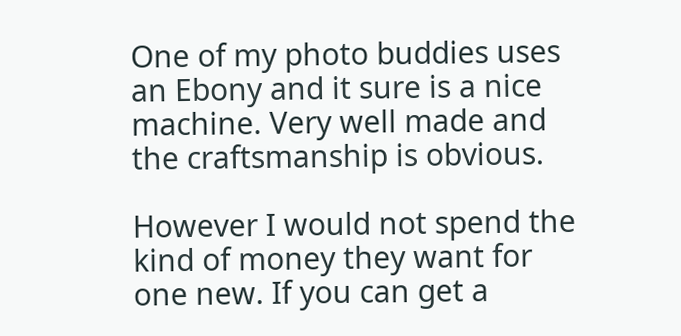One of my photo buddies uses an Ebony and it sure is a nice machine. Very well made and the craftsmanship is obvious.

However I would not spend the kind of money they want for one new. If you can get a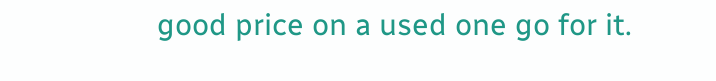good price on a used one go for it.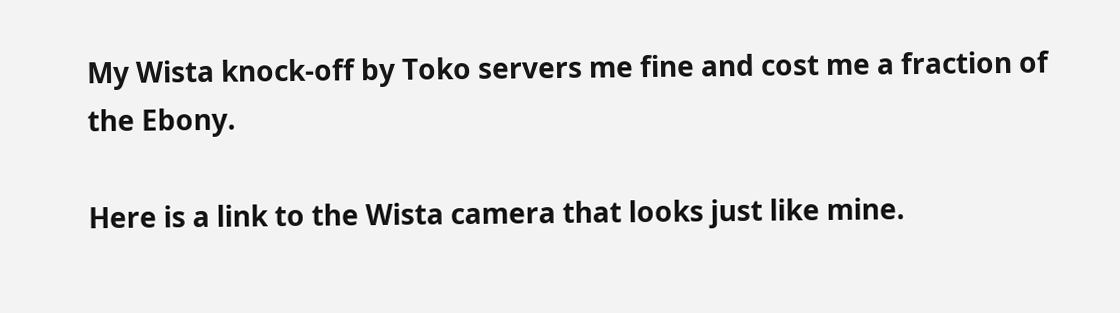My Wista knock-off by Toko servers me fine and cost me a fraction of the Ebony.

Here is a link to the Wista camera that looks just like mine.